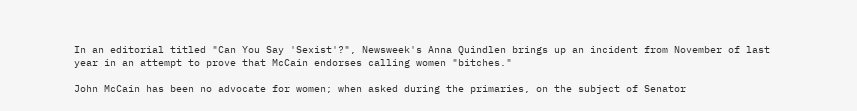In an editorial titled "Can You Say 'Sexist'?", Newsweek's Anna Quindlen brings up an incident from November of last year in an attempt to prove that McCain endorses calling women "bitches."

John McCain has been no advocate for women; when asked during the primaries, on the subject of Senator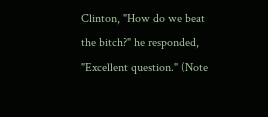Clinton, "How do we beat the bitch?" he responded, "Excellent question." (Note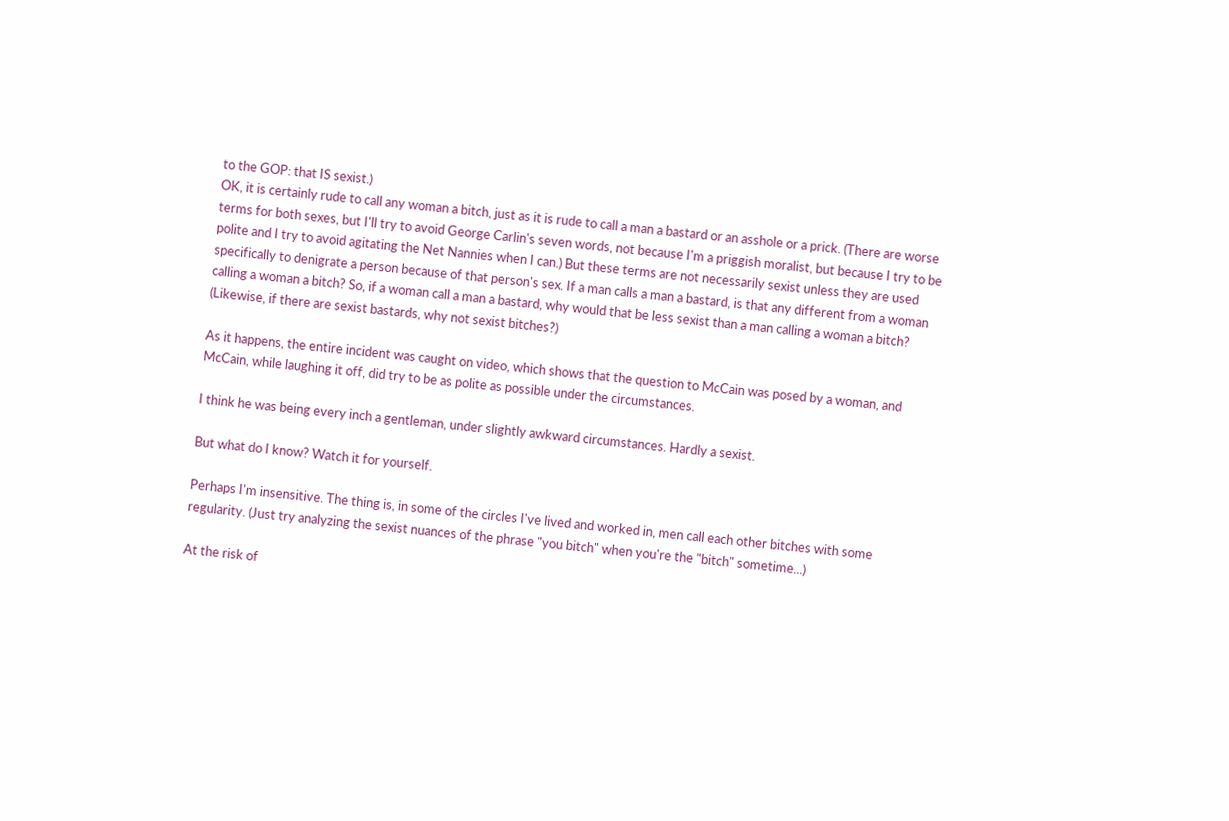to the GOP: that IS sexist.)
OK, it is certainly rude to call any woman a bitch, just as it is rude to call a man a bastard or an asshole or a prick. (There are worse terms for both sexes, but I'll try to avoid George Carlin's seven words, not because I'm a priggish moralist, but because I try to be polite and I try to avoid agitating the Net Nannies when I can.) But these terms are not necessarily sexist unless they are used specifically to denigrate a person because of that person's sex. If a man calls a man a bastard, is that any different from a woman calling a woman a bitch? So, if a woman call a man a bastard, why would that be less sexist than a man calling a woman a bitch? (Likewise, if there are sexist bastards, why not sexist bitches?)

As it happens, the entire incident was caught on video, which shows that the question to McCain was posed by a woman, and McCain, while laughing it off, did try to be as polite as possible under the circumstances.

I think he was being every inch a gentleman, under slightly awkward circumstances. Hardly a sexist.

But what do I know? Watch it for yourself.

Perhaps I'm insensitive. The thing is, in some of the circles I've lived and worked in, men call each other bitches with some regularity. (Just try analyzing the sexist nuances of the phrase "you bitch" when you're the "bitch" sometime...)

At the risk of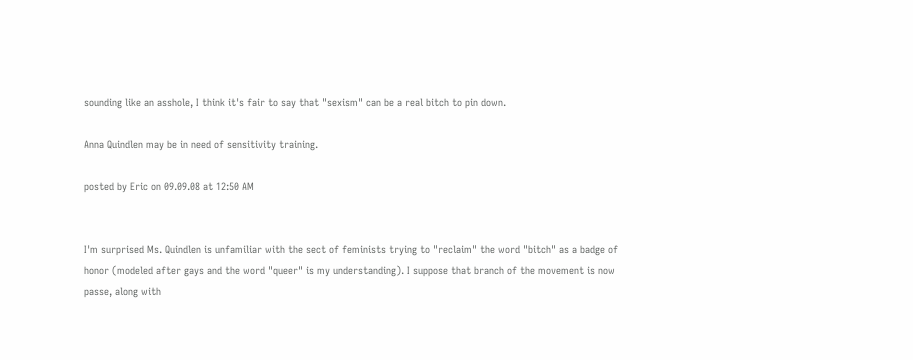sounding like an asshole, I think it's fair to say that "sexism" can be a real bitch to pin down.

Anna Quindlen may be in need of sensitivity training.

posted by Eric on 09.09.08 at 12:50 AM


I'm surprised Ms. Quindlen is unfamiliar with the sect of feminists trying to "reclaim" the word "bitch" as a badge of honor (modeled after gays and the word "queer" is my understanding). I suppose that branch of the movement is now passe, along with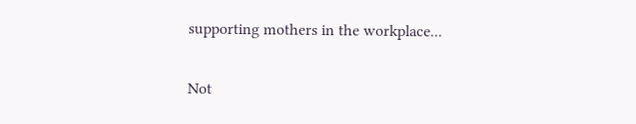supporting mothers in the workplace...

Not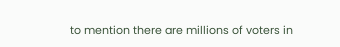to mention there are millions of voters in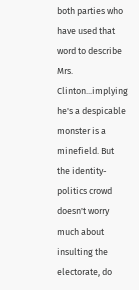both parties who have used that word to describe Mrs. Clinton...implying he's a despicable monster is a minefield. But the identity-politics crowd doesn't worry much about insulting the electorate, do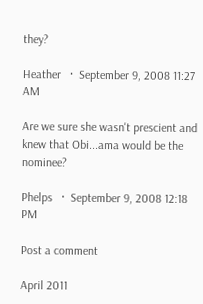they?

Heather   ·  September 9, 2008 11:27 AM

Are we sure she wasn't prescient and knew that Obi...ama would be the nominee?

Phelps   ·  September 9, 2008 12:18 PM

Post a comment

April 2011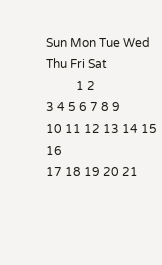Sun Mon Tue Wed Thu Fri Sat
          1 2
3 4 5 6 7 8 9
10 11 12 13 14 15 16
17 18 19 20 21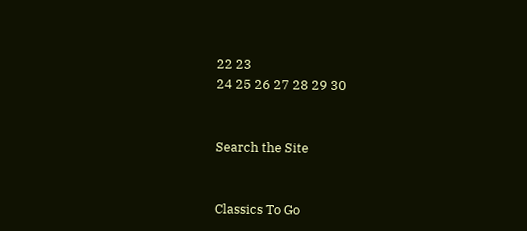22 23
24 25 26 27 28 29 30


Search the Site


Classics To Go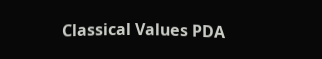Classical Values PDA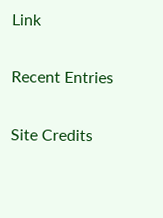Link


Recent Entries


Site Credits